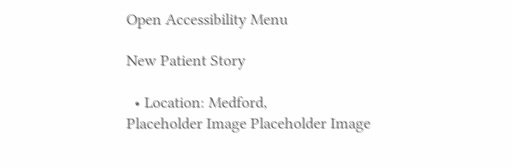Open Accessibility Menu

New Patient Story

  • Location: Medford,
Placeholder Image Placeholder Image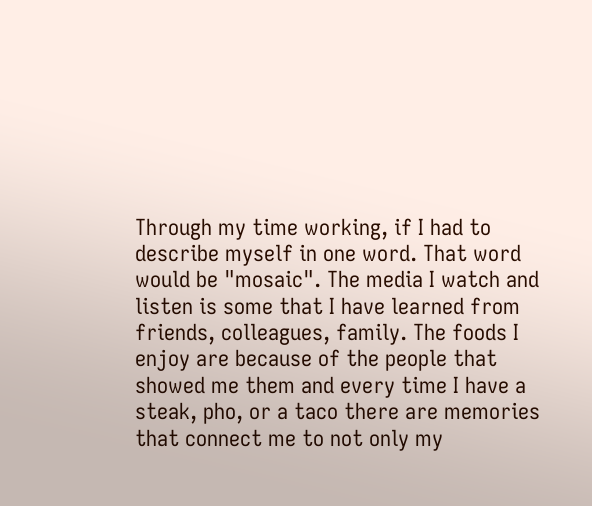Through my time working, if I had to describe myself in one word. That word would be "mosaic". The media I watch and listen is some that I have learned from friends, colleagues, family. The foods I enjoy are because of the people that showed me them and every time I have a steak, pho, or a taco there are memories that connect me to not only my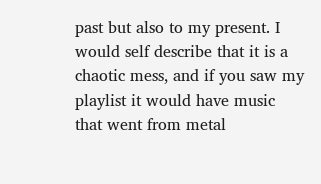past but also to my present. I would self describe that it is a chaotic mess, and if you saw my playlist it would have music that went from metal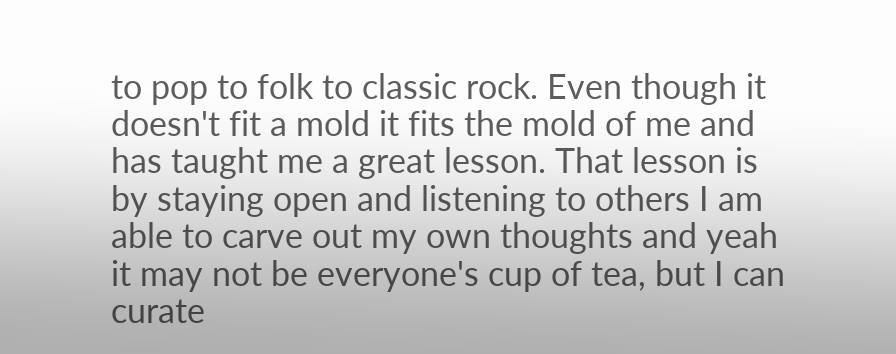to pop to folk to classic rock. Even though it doesn't fit a mold it fits the mold of me and has taught me a great lesson. That lesson is by staying open and listening to others I am able to carve out my own thoughts and yeah it may not be everyone's cup of tea, but I can curate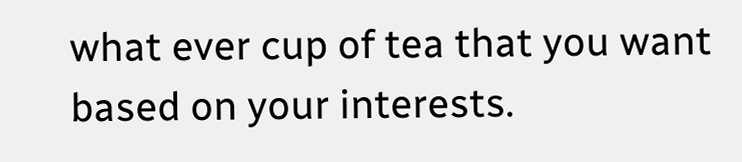what ever cup of tea that you want based on your interests.